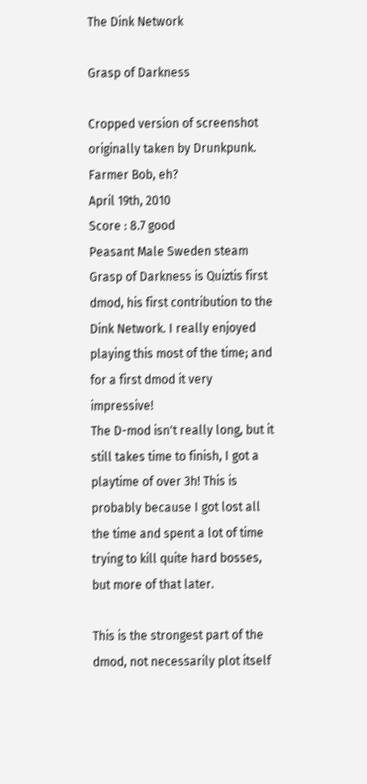The Dink Network

Grasp of Darkness

Cropped version of screenshot originally taken by Drunkpunk. Farmer Bob, eh?
April 19th, 2010
Score : 8.7 good
Peasant Male Sweden steam
Grasp of Darkness is Quiztis first dmod, his first contribution to the Dink Network. I really enjoyed playing this most of the time; and for a first dmod it very impressive!
The D-mod isn't really long, but it still takes time to finish, I got a playtime of over 3h! This is probably because I got lost all the time and spent a lot of time trying to kill quite hard bosses, but more of that later.

This is the strongest part of the dmod, not necessarily plot itself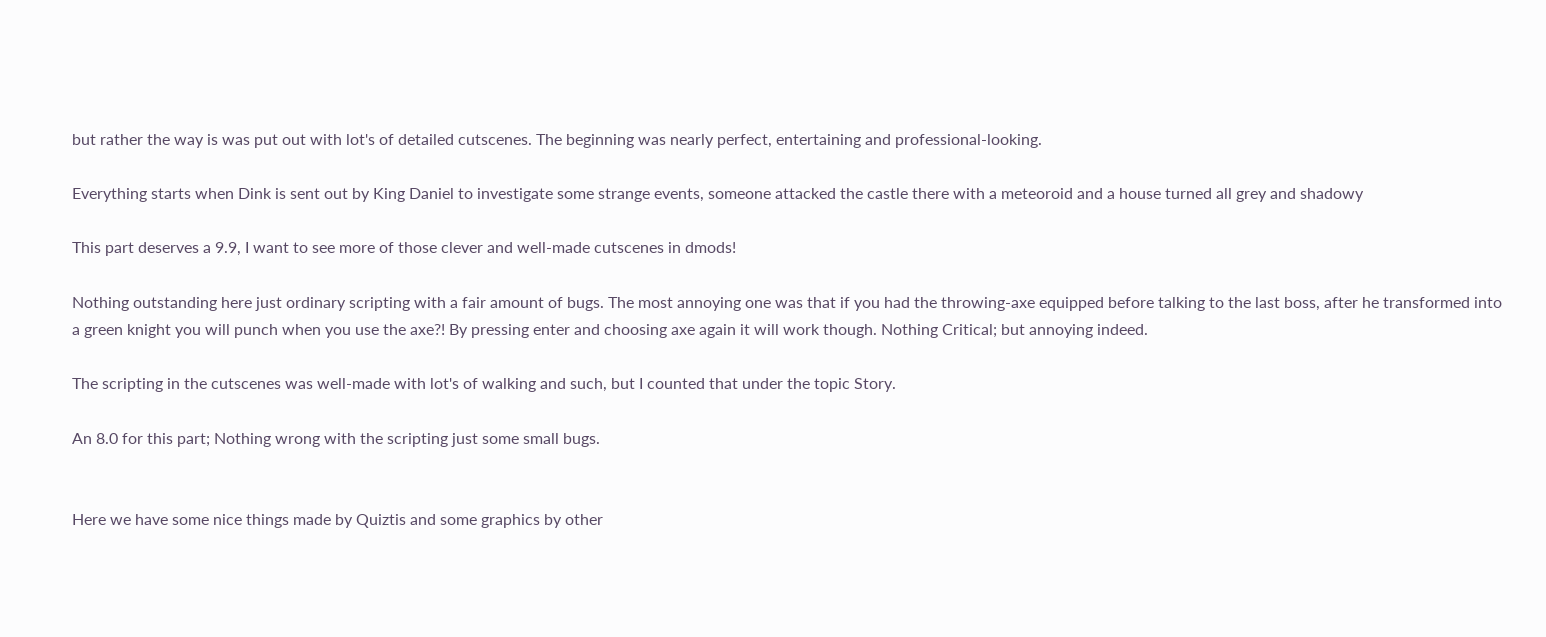but rather the way is was put out with lot's of detailed cutscenes. The beginning was nearly perfect, entertaining and professional-looking.

Everything starts when Dink is sent out by King Daniel to investigate some strange events, someone attacked the castle there with a meteoroid and a house turned all grey and shadowy

This part deserves a 9.9, I want to see more of those clever and well-made cutscenes in dmods!

Nothing outstanding here just ordinary scripting with a fair amount of bugs. The most annoying one was that if you had the throwing-axe equipped before talking to the last boss, after he transformed into a green knight you will punch when you use the axe?! By pressing enter and choosing axe again it will work though. Nothing Critical; but annoying indeed.

The scripting in the cutscenes was well-made with lot's of walking and such, but I counted that under the topic Story.

An 8.0 for this part; Nothing wrong with the scripting just some small bugs.


Here we have some nice things made by Quiztis and some graphics by other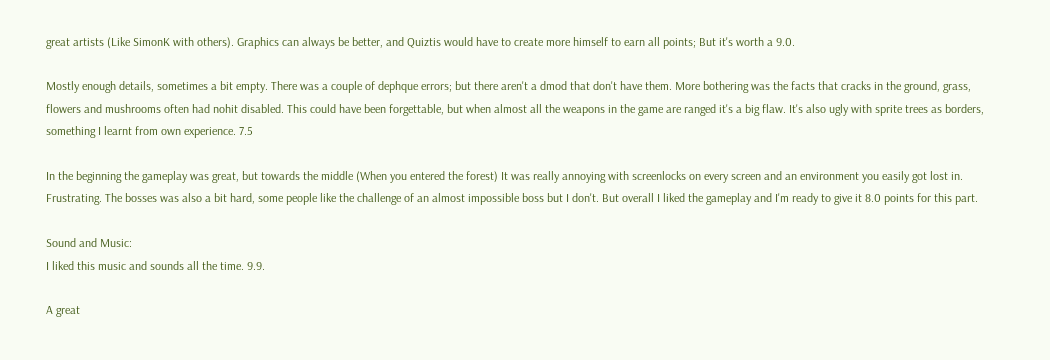great artists (Like SimonK with others). Graphics can always be better, and Quiztis would have to create more himself to earn all points; But it's worth a 9.0.

Mostly enough details, sometimes a bit empty. There was a couple of dephque errors; but there aren't a dmod that don't have them. More bothering was the facts that cracks in the ground, grass, flowers and mushrooms often had nohit disabled. This could have been forgettable, but when almost all the weapons in the game are ranged it's a big flaw. It's also ugly with sprite trees as borders, something I learnt from own experience. 7.5

In the beginning the gameplay was great, but towards the middle (When you entered the forest) It was really annoying with screenlocks on every screen and an environment you easily got lost in. Frustrating. The bosses was also a bit hard, some people like the challenge of an almost impossible boss but I don't. But overall I liked the gameplay and I'm ready to give it 8.0 points for this part.

Sound and Music:
I liked this music and sounds all the time. 9.9.

A great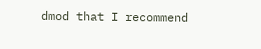dmod that I recommend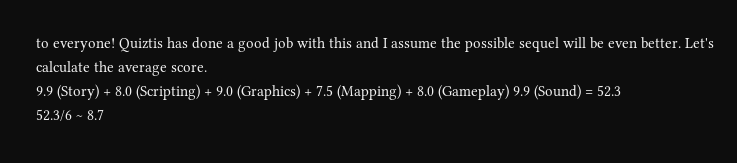to everyone! Quiztis has done a good job with this and I assume the possible sequel will be even better. Let's calculate the average score.
9.9 (Story) + 8.0 (Scripting) + 9.0 (Graphics) + 7.5 (Mapping) + 8.0 (Gameplay) 9.9 (Sound) = 52.3
52.3/6 ~ 8.7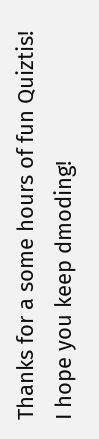Thanks for a some hours of fun Quiztis! I hope you keep dmoding!